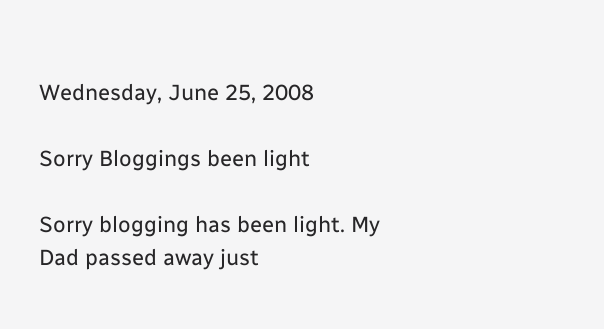Wednesday, June 25, 2008

Sorry Bloggings been light

Sorry blogging has been light. My Dad passed away just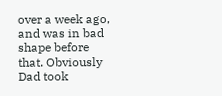over a week ago, and was in bad shape before that. Obviously Dad took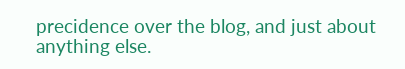precidence over the blog, and just about anything else.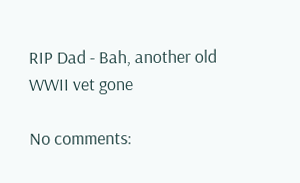RIP Dad - Bah, another old WWII vet gone

No comments: